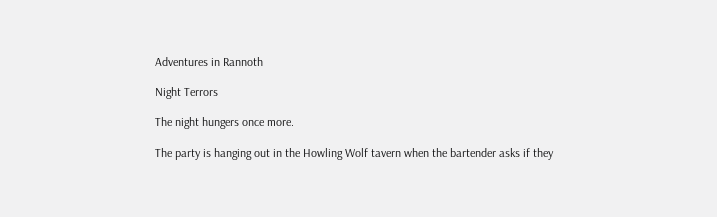Adventures in Rannoth

Night Terrors

The night hungers once more.

The party is hanging out in the Howling Wolf tavern when the bartender asks if they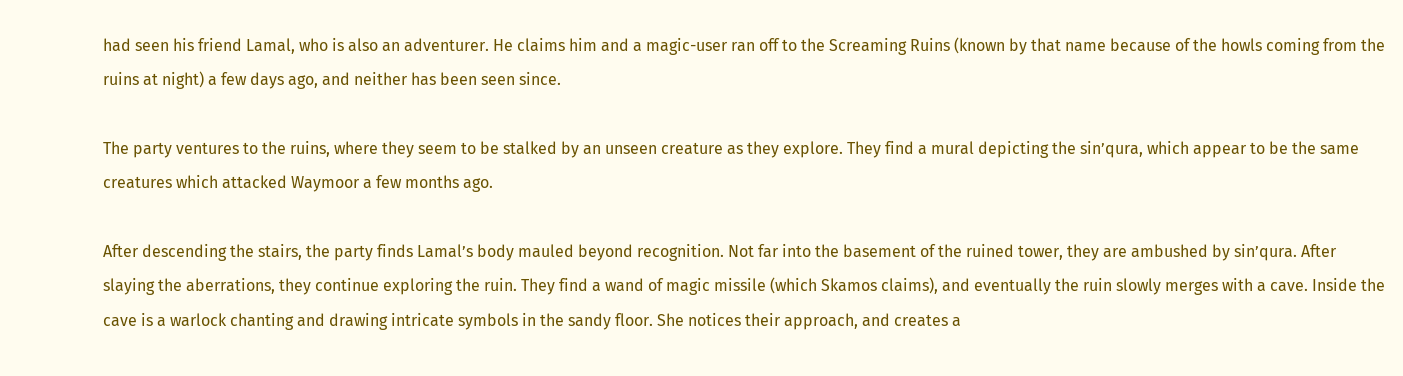had seen his friend Lamal, who is also an adventurer. He claims him and a magic-user ran off to the Screaming Ruins (known by that name because of the howls coming from the ruins at night) a few days ago, and neither has been seen since.

The party ventures to the ruins, where they seem to be stalked by an unseen creature as they explore. They find a mural depicting the sin’qura, which appear to be the same creatures which attacked Waymoor a few months ago.

After descending the stairs, the party finds Lamal’s body mauled beyond recognition. Not far into the basement of the ruined tower, they are ambushed by sin’qura. After slaying the aberrations, they continue exploring the ruin. They find a wand of magic missile (which Skamos claims), and eventually the ruin slowly merges with a cave. Inside the cave is a warlock chanting and drawing intricate symbols in the sandy floor. She notices their approach, and creates a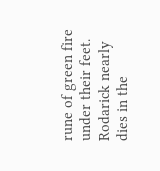rune of green fire under their feet. Rodarick nearly dies in the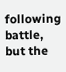following battle, but the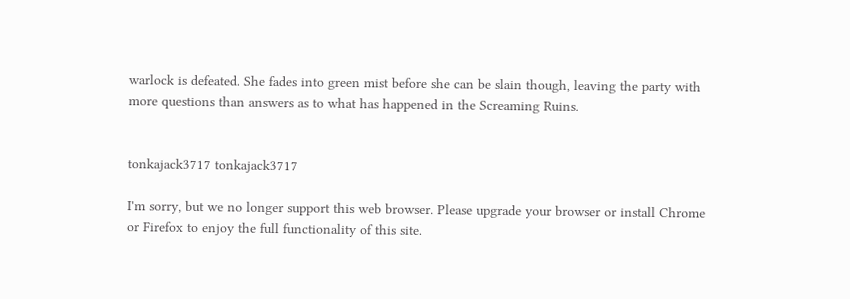warlock is defeated. She fades into green mist before she can be slain though, leaving the party with more questions than answers as to what has happened in the Screaming Ruins.


tonkajack3717 tonkajack3717

I'm sorry, but we no longer support this web browser. Please upgrade your browser or install Chrome or Firefox to enjoy the full functionality of this site.